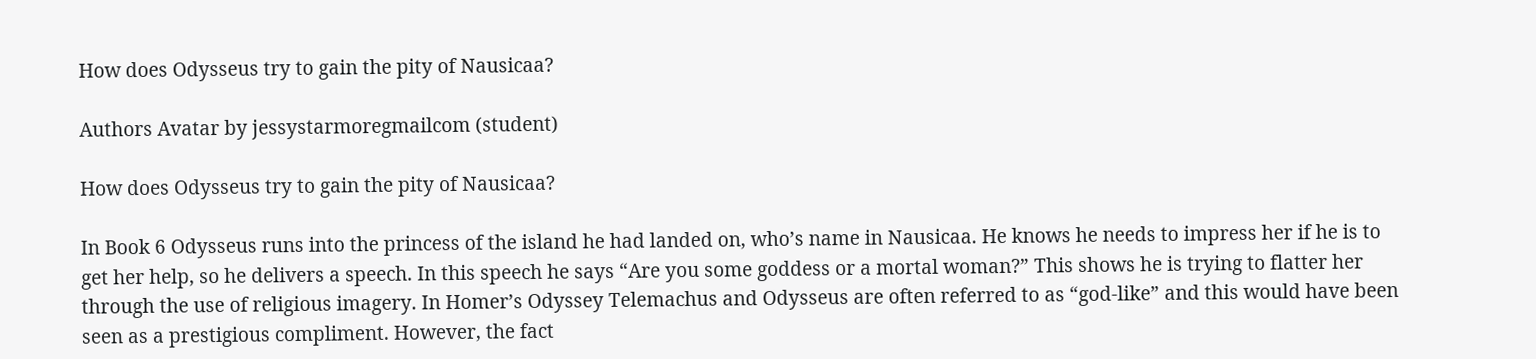How does Odysseus try to gain the pity of Nausicaa?

Authors Avatar by jessystarmoregmailcom (student)

How does Odysseus try to gain the pity of Nausicaa?

In Book 6 Odysseus runs into the princess of the island he had landed on, who’s name in Nausicaa. He knows he needs to impress her if he is to get her help, so he delivers a speech. In this speech he says “Are you some goddess or a mortal woman?” This shows he is trying to flatter her through the use of religious imagery. In Homer’s Odyssey Telemachus and Odysseus are often referred to as “god-like” and this would have been seen as a prestigious compliment. However, the fact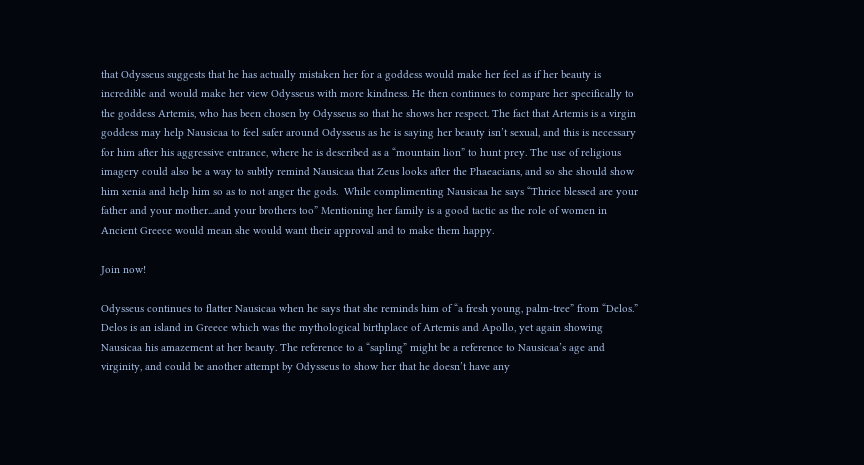that Odysseus suggests that he has actually mistaken her for a goddess would make her feel as if her beauty is incredible and would make her view Odysseus with more kindness. He then continues to compare her specifically to the goddess Artemis, who has been chosen by Odysseus so that he shows her respect. The fact that Artemis is a virgin goddess may help Nausicaa to feel safer around Odysseus as he is saying her beauty isn’t sexual, and this is necessary for him after his aggressive entrance, where he is described as a “mountain lion” to hunt prey. The use of religious imagery could also be a way to subtly remind Nausicaa that Zeus looks after the Phaeacians, and so she should show him xenia and help him so as to not anger the gods.  While complimenting Nausicaa he says “Thrice blessed are your father and your mother...and your brothers too” Mentioning her family is a good tactic as the role of women in Ancient Greece would mean she would want their approval and to make them happy.

Join now!

Odysseus continues to flatter Nausicaa when he says that she reminds him of “a fresh young, palm-tree” from “Delos.” Delos is an island in Greece which was the mythological birthplace of Artemis and Apollo, yet again showing Nausicaa his amazement at her beauty. The reference to a “sapling” might be a reference to Nausicaa’s age and virginity, and could be another attempt by Odysseus to show her that he doesn’t have any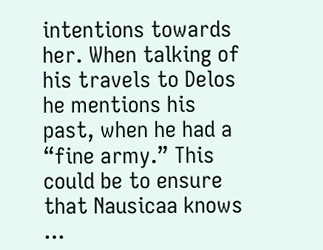intentions towards her. When talking of his travels to Delos he mentions his past, when he had a “fine army.” This could be to ensure that Nausicaa knows ...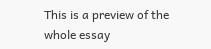This is a preview of the whole essay